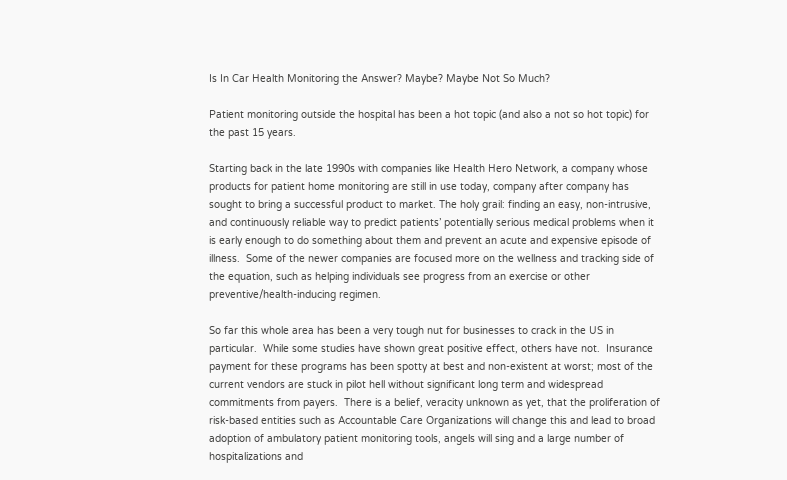Is In Car Health Monitoring the Answer? Maybe? Maybe Not So Much?

Patient monitoring outside the hospital has been a hot topic (and also a not so hot topic) for the past 15 years.

Starting back in the late 1990s with companies like Health Hero Network, a company whose products for patient home monitoring are still in use today, company after company has sought to bring a successful product to market. The holy grail: finding an easy, non-intrusive, and continuously reliable way to predict patients’ potentially serious medical problems when it is early enough to do something about them and prevent an acute and expensive episode of illness.  Some of the newer companies are focused more on the wellness and tracking side of the equation, such as helping individuals see progress from an exercise or other preventive/health-inducing regimen.

So far this whole area has been a very tough nut for businesses to crack in the US in particular.  While some studies have shown great positive effect, others have not.  Insurance payment for these programs has been spotty at best and non-existent at worst; most of the current vendors are stuck in pilot hell without significant long term and widespread commitments from payers.  There is a belief, veracity unknown as yet, that the proliferation of risk-based entities such as Accountable Care Organizations will change this and lead to broad adoption of ambulatory patient monitoring tools, angels will sing and a large number of hospitalizations and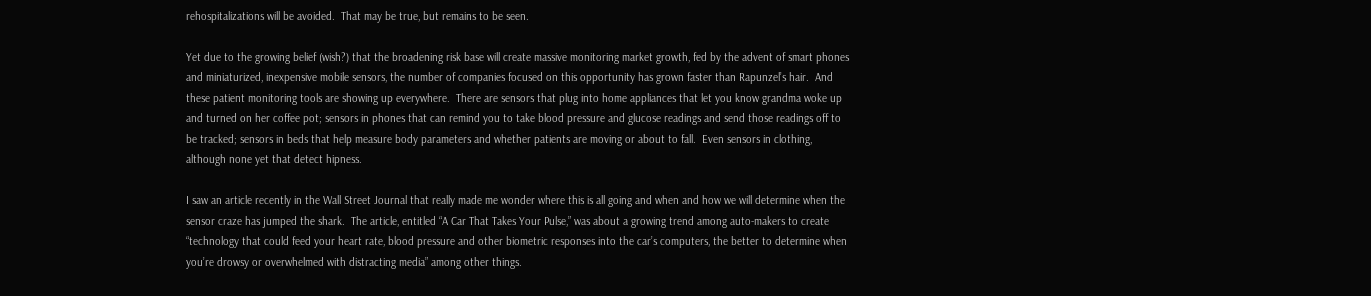rehospitalizations will be avoided.  That may be true, but remains to be seen.

Yet due to the growing belief (wish?) that the broadening risk base will create massive monitoring market growth, fed by the advent of smart phones and miniaturized, inexpensive mobile sensors, the number of companies focused on this opportunity has grown faster than Rapunzel’s hair.  And these patient monitoring tools are showing up everywhere.  There are sensors that plug into home appliances that let you know grandma woke up and turned on her coffee pot; sensors in phones that can remind you to take blood pressure and glucose readings and send those readings off to be tracked; sensors in beds that help measure body parameters and whether patients are moving or about to fall.  Even sensors in clothing, although none yet that detect hipness.

I saw an article recently in the Wall Street Journal that really made me wonder where this is all going and when and how we will determine when the sensor craze has jumped the shark.  The article, entitled “A Car That Takes Your Pulse,” was about a growing trend among auto-makers to create  “technology that could feed your heart rate, blood pressure and other biometric responses into the car’s computers, the better to determine when you’re drowsy or overwhelmed with distracting media” among other things.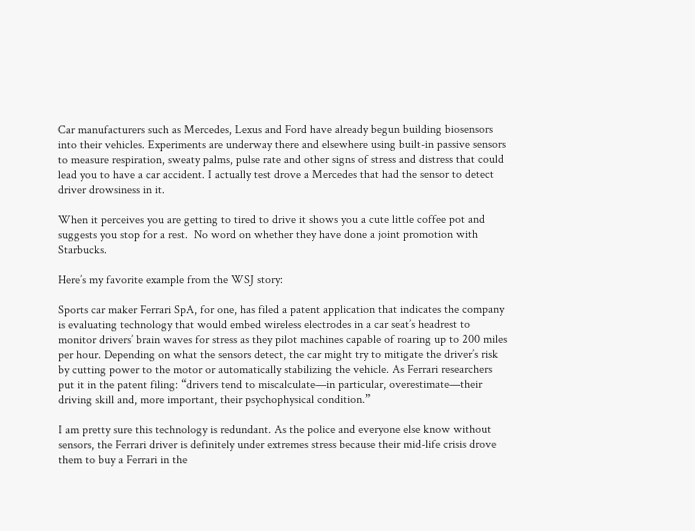Car manufacturers such as Mercedes, Lexus and Ford have already begun building biosensors into their vehicles. Experiments are underway there and elsewhere using built-in passive sensors to measure respiration, sweaty palms, pulse rate and other signs of stress and distress that could lead you to have a car accident. I actually test drove a Mercedes that had the sensor to detect driver drowsiness in it.

When it perceives you are getting to tired to drive it shows you a cute little coffee pot and suggests you stop for a rest.  No word on whether they have done a joint promotion with Starbucks.

Here’s my favorite example from the WSJ story:

Sports car maker Ferrari SpA, for one, has filed a patent application that indicates the company is evaluating technology that would embed wireless electrodes in a car seat’s headrest to monitor drivers’ brain waves for stress as they pilot machines capable of roaring up to 200 miles per hour. Depending on what the sensors detect, the car might try to mitigate the driver’s risk by cutting power to the motor or automatically stabilizing the vehicle. As Ferrari researchers put it in the patent filing: “drivers tend to miscalculate—in particular, overestimate—their driving skill and, more important, their psychophysical condition.”

I am pretty sure this technology is redundant. As the police and everyone else know without sensors, the Ferrari driver is definitely under extremes stress because their mid-life crisis drove them to buy a Ferrari in the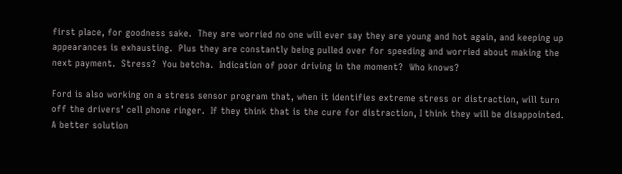first place, for goodness sake.  They are worried no one will ever say they are young and hot again, and keeping up appearances is exhausting.  Plus they are constantly being pulled over for speeding and worried about making the next payment.  Stress?  You betcha.  Indication of poor driving in the moment?  Who knows?

Ford is also working on a stress sensor program that, when it identifies extreme stress or distraction, will turn off the drivers’ cell phone ringer.  If they think that is the cure for distraction, I think they will be disappointed.  A better solution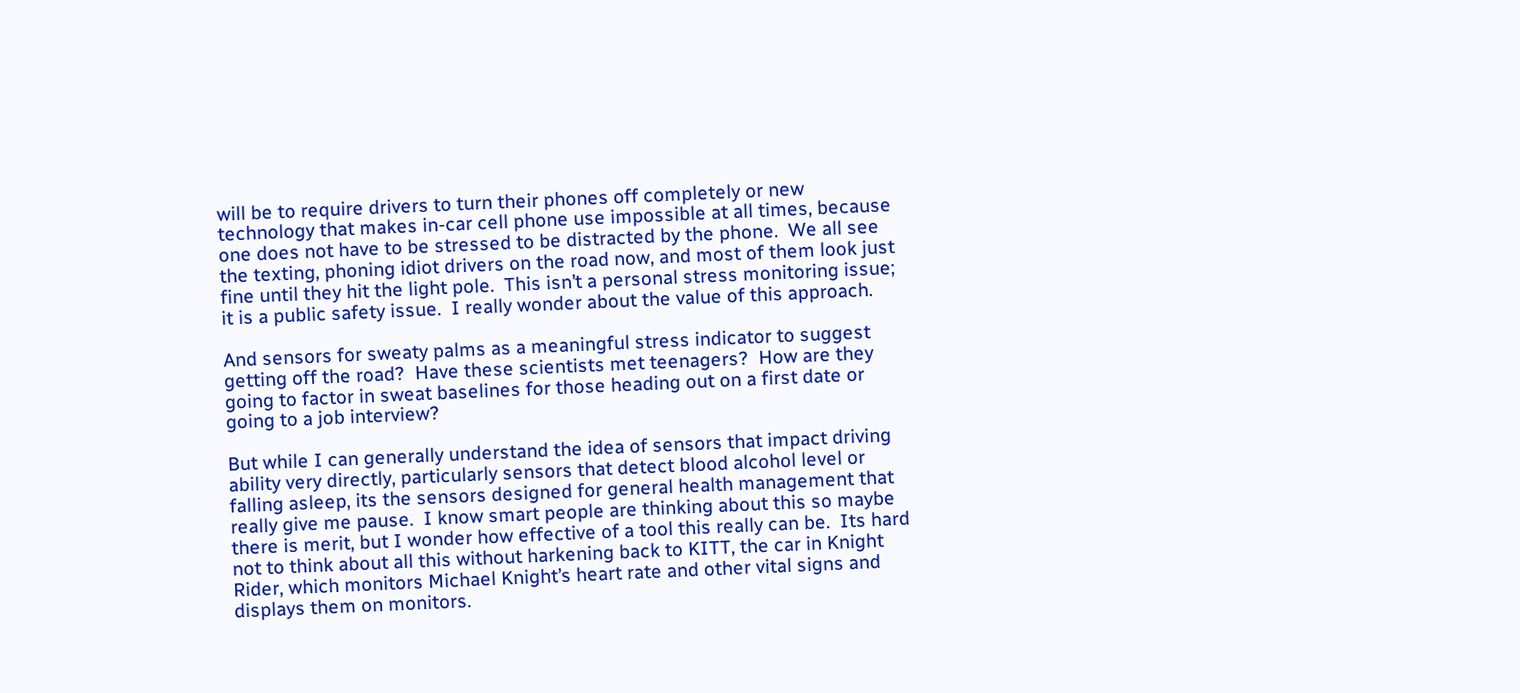will be to require drivers to turn their phones off completely or new technology that makes in-car cell phone use impossible at all times, because one does not have to be stressed to be distracted by the phone.  We all see the texting, phoning idiot drivers on the road now, and most of them look just fine until they hit the light pole.  This isn’t a personal stress monitoring issue; it is a public safety issue.  I really wonder about the value of this approach.

And sensors for sweaty palms as a meaningful stress indicator to suggest getting off the road?  Have these scientists met teenagers?  How are they going to factor in sweat baselines for those heading out on a first date or going to a job interview?

But while I can generally understand the idea of sensors that impact driving ability very directly, particularly sensors that detect blood alcohol level or falling asleep, its the sensors designed for general health management that really give me pause.  I know smart people are thinking about this so maybe there is merit, but I wonder how effective of a tool this really can be.  Its hard not to think about all this without harkening back to KITT, the car in Knight Rider, which monitors Michael Knight’s heart rate and other vital signs and displays them on monitors.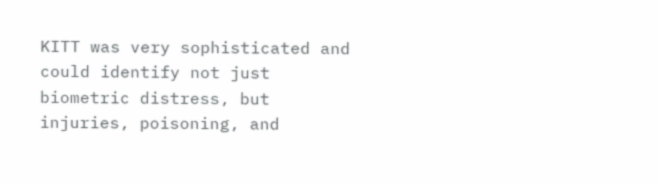KITT was very sophisticated and could identify not just biometric distress, but injuries, poisoning, and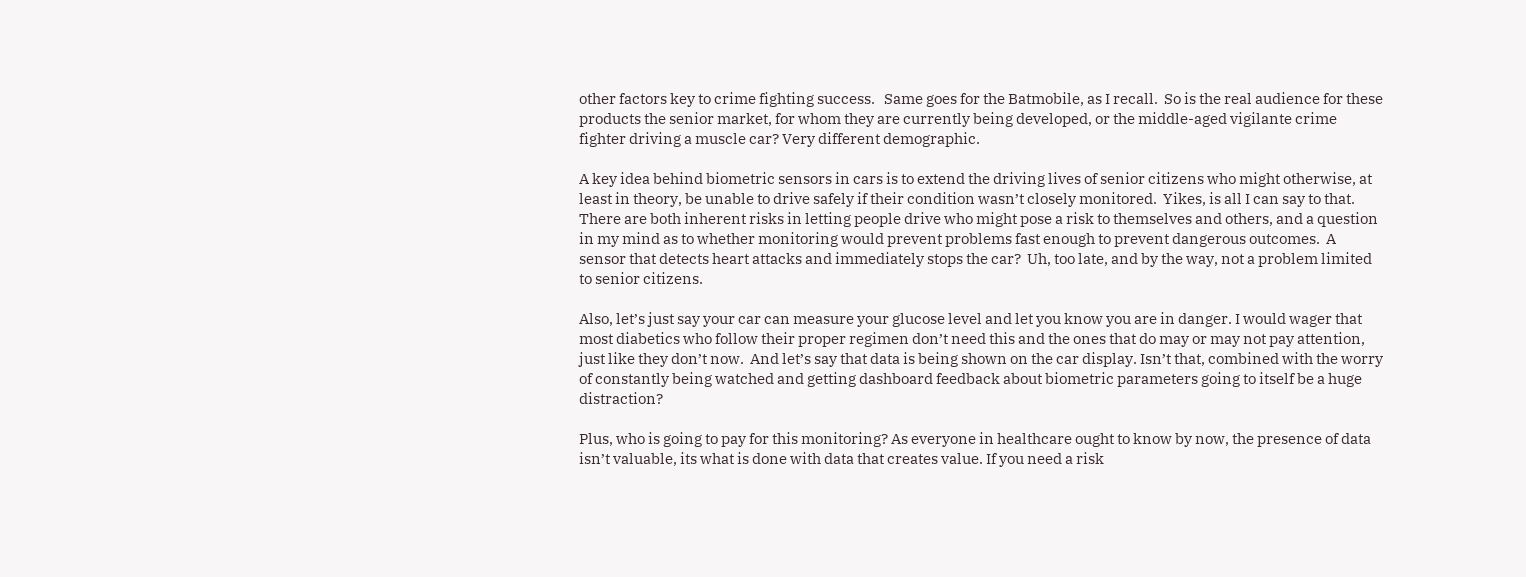other factors key to crime fighting success.   Same goes for the Batmobile, as I recall.  So is the real audience for these products the senior market, for whom they are currently being developed, or the middle-aged vigilante crime fighter driving a muscle car? Very different demographic.

A key idea behind biometric sensors in cars is to extend the driving lives of senior citizens who might otherwise, at least in theory, be unable to drive safely if their condition wasn’t closely monitored.  Yikes, is all I can say to that.  There are both inherent risks in letting people drive who might pose a risk to themselves and others, and a question in my mind as to whether monitoring would prevent problems fast enough to prevent dangerous outcomes.  A sensor that detects heart attacks and immediately stops the car?  Uh, too late, and by the way, not a problem limited to senior citizens.

Also, let’s just say your car can measure your glucose level and let you know you are in danger. I would wager that most diabetics who follow their proper regimen don’t need this and the ones that do may or may not pay attention, just like they don’t now.  And let’s say that data is being shown on the car display. Isn’t that, combined with the worry of constantly being watched and getting dashboard feedback about biometric parameters going to itself be a huge distraction?

Plus, who is going to pay for this monitoring? As everyone in healthcare ought to know by now, the presence of data isn’t valuable, its what is done with data that creates value. If you need a risk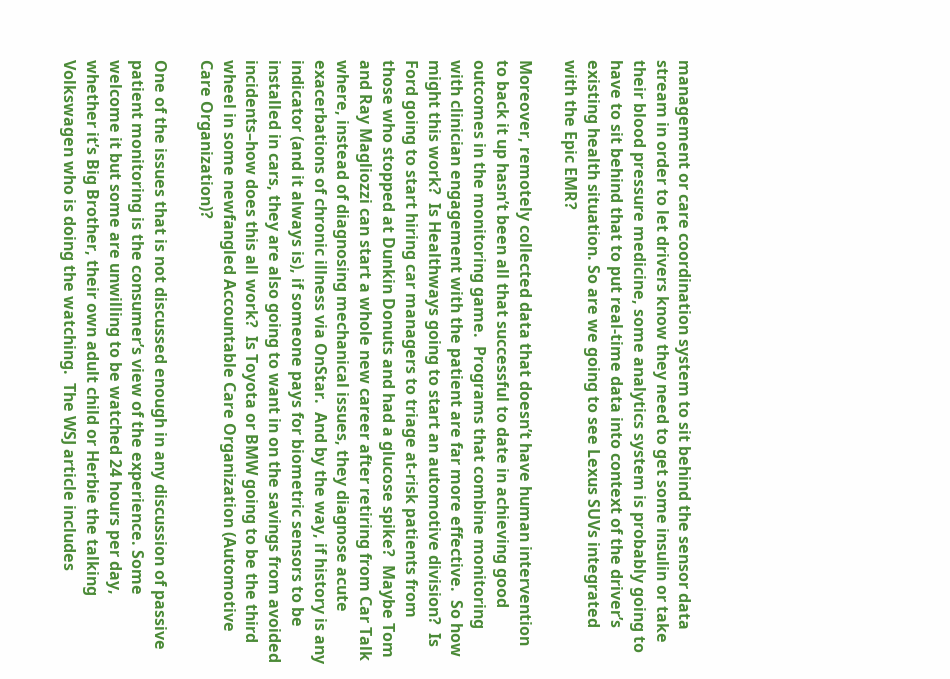management or care coordination system to sit behind the sensor data stream in order to let drivers know they need to get some insulin or take their blood pressure medicine, some analytics system is probably going to have to sit behind that to put real-time data into context of the driver’s existing health situation. So are we going to see Lexus SUVs integrated with the Epic EMR?

Moreover, remotely collected data that doesn’t have human intervention to back it up hasn’t been all that successful to date in achieving good outcomes in the monitoring game.  Programs that combine monitoring with clinician engagement with the patient are far more effective.  So how might this work?  Is Healthways going to start an automotive division?  Is Ford going to start hiring car managers to triage at-risk patients from those who stopped at Dunkin Donuts and had a glucose spike?  Maybe Tom and Ray Magliozzi can start a whole new career after retiring from Car Talk where, instead of diagnosing mechanical issues, they diagnose acute exacerbations of chronic illness via OnStar.  And by the way, if history is any indicator (and it always is), if someone pays for biometric sensors to be installed in cars, they are also going to want in on the savings from avoided incidents–how does this all work?  Is Toyota or BMW going to be the third wheel in some newfangled Accountable Care Organization (Automotive Care Organization)?

One of the issues that is not discussed enough in any discussion of passive patient monitoring is the consumer’s view of the experience. Some welcome it but some are unwilling to be watched 24 hours per day, whether it’s Big Brother, their own adult child or Herbie the talking Volkswagen who is doing the watching.  The WSJ article includes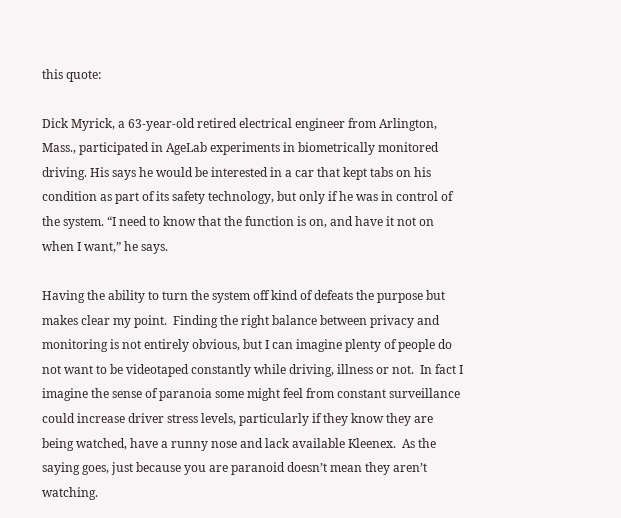this quote:

Dick Myrick, a 63-year-old retired electrical engineer from Arlington, Mass., participated in AgeLab experiments in biometrically monitored driving. His says he would be interested in a car that kept tabs on his condition as part of its safety technology, but only if he was in control of the system. “I need to know that the function is on, and have it not on when I want,” he says.

Having the ability to turn the system off kind of defeats the purpose but makes clear my point.  Finding the right balance between privacy and monitoring is not entirely obvious, but I can imagine plenty of people do not want to be videotaped constantly while driving, illness or not.  In fact I imagine the sense of paranoia some might feel from constant surveillance could increase driver stress levels, particularly if they know they are being watched, have a runny nose and lack available Kleenex.  As the saying goes, just because you are paranoid doesn’t mean they aren’t watching.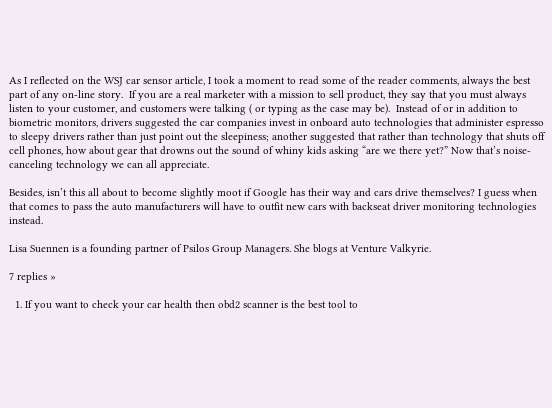As I reflected on the WSJ car sensor article, I took a moment to read some of the reader comments, always the best part of any on-line story.  If you are a real marketer with a mission to sell product, they say that you must always listen to your customer, and customers were talking ( or typing as the case may be).  Instead of or in addition to biometric monitors, drivers suggested the car companies invest in onboard auto technologies that administer espresso to sleepy drivers rather than just point out the sleepiness; another suggested that rather than technology that shuts off cell phones, how about gear that drowns out the sound of whiny kids asking “are we there yet?” Now that’s noise-canceling technology we can all appreciate.

Besides, isn’t this all about to become slightly moot if Google has their way and cars drive themselves? I guess when that comes to pass the auto manufacturers will have to outfit new cars with backseat driver monitoring technologies instead.

Lisa Suennen is a founding partner of Psilos Group Managers. She blogs at Venture Valkyrie.

7 replies »

  1. If you want to check your car health then obd2 scanner is the best tool to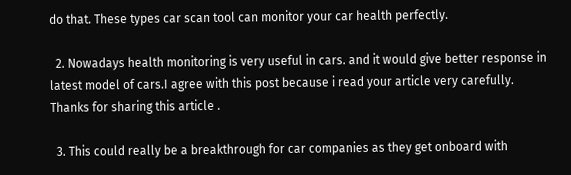do that. These types car scan tool can monitor your car health perfectly.

  2. Nowadays health monitoring is very useful in cars. and it would give better response in latest model of cars.I agree with this post because i read your article very carefully. Thanks for sharing this article .

  3. This could really be a breakthrough for car companies as they get onboard with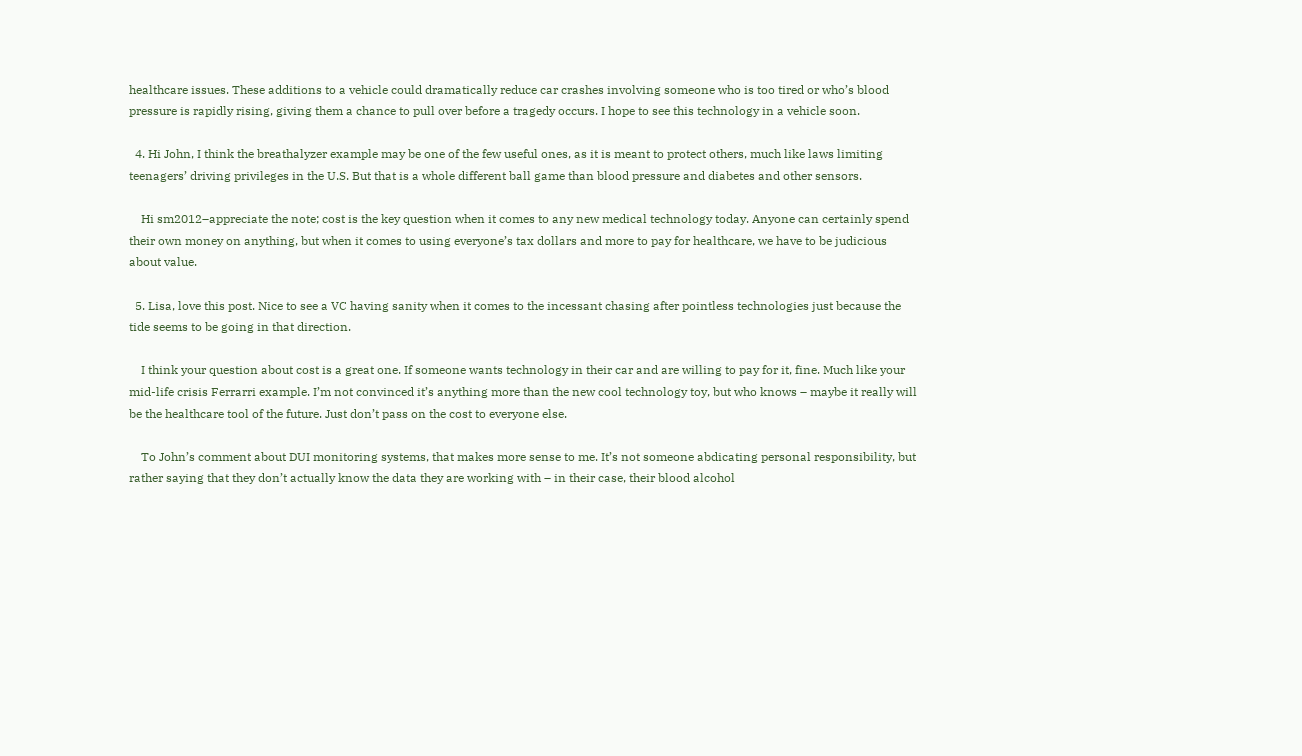healthcare issues. These additions to a vehicle could dramatically reduce car crashes involving someone who is too tired or who’s blood pressure is rapidly rising, giving them a chance to pull over before a tragedy occurs. I hope to see this technology in a vehicle soon.

  4. Hi John, I think the breathalyzer example may be one of the few useful ones, as it is meant to protect others, much like laws limiting teenagers’ driving privileges in the U.S. But that is a whole different ball game than blood pressure and diabetes and other sensors.

    Hi sm2012–appreciate the note; cost is the key question when it comes to any new medical technology today. Anyone can certainly spend their own money on anything, but when it comes to using everyone’s tax dollars and more to pay for healthcare, we have to be judicious about value.

  5. Lisa, love this post. Nice to see a VC having sanity when it comes to the incessant chasing after pointless technologies just because the tide seems to be going in that direction.

    I think your question about cost is a great one. If someone wants technology in their car and are willing to pay for it, fine. Much like your mid-life crisis Ferrarri example. I’m not convinced it’s anything more than the new cool technology toy, but who knows – maybe it really will be the healthcare tool of the future. Just don’t pass on the cost to everyone else.

    To John’s comment about DUI monitoring systems, that makes more sense to me. It’s not someone abdicating personal responsibility, but rather saying that they don’t actually know the data they are working with – in their case, their blood alcohol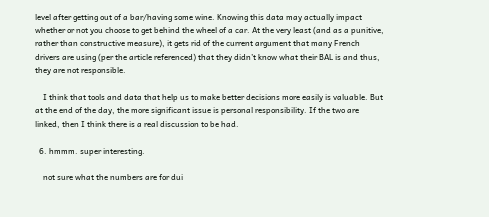level after getting out of a bar/having some wine. Knowing this data may actually impact whether or not you choose to get behind the wheel of a car. At the very least (and as a punitive, rather than constructive measure), it gets rid of the current argument that many French drivers are using (per the article referenced) that they didn’t know what their BAL is and thus, they are not responsible.

    I think that tools and data that help us to make better decisions more easily is valuable. But at the end of the day, the more significant issue is personal responsibility. If the two are linked, then I think there is a real discussion to be had.

  6. hmmm. super interesting.

    not sure what the numbers are for dui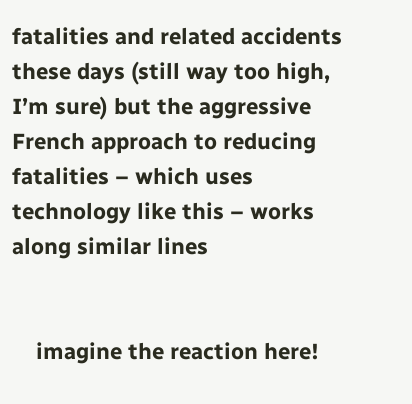fatalities and related accidents these days (still way too high, I’m sure) but the aggressive French approach to reducing fatalities – which uses technology like this – works along similar lines


    imagine the reaction here!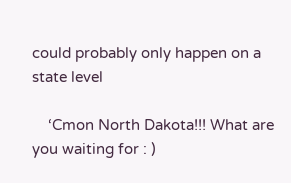could probably only happen on a state level

    ‘Cmon North Dakota!!! What are you waiting for : )